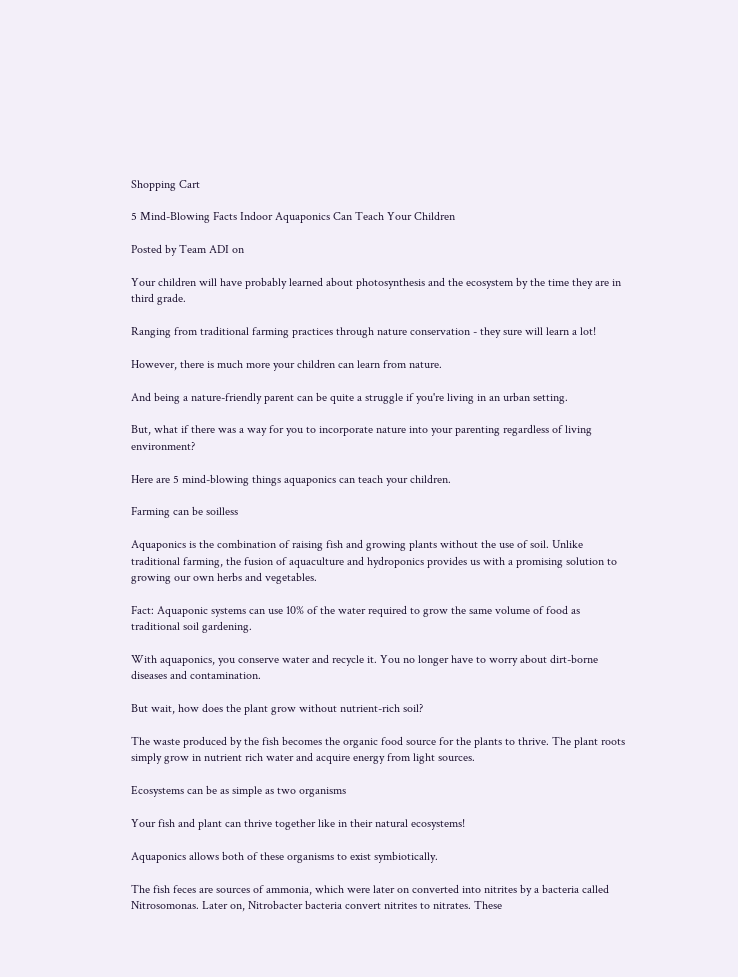Shopping Cart

5 Mind-Blowing Facts Indoor Aquaponics Can Teach Your Children

Posted by Team ADI on

Your children will have probably learned about photosynthesis and the ecosystem by the time they are in third grade.

Ranging from traditional farming practices through nature conservation - they sure will learn a lot!

However, there is much more your children can learn from nature.

And being a nature-friendly parent can be quite a struggle if you're living in an urban setting.

But, what if there was a way for you to incorporate nature into your parenting regardless of living environment?

Here are 5 mind-blowing things aquaponics can teach your children.

Farming can be soilless

Aquaponics is the combination of raising fish and growing plants without the use of soil. Unlike traditional farming, the fusion of aquaculture and hydroponics provides us with a promising solution to growing our own herbs and vegetables.

Fact: Aquaponic systems can use 10% of the water required to grow the same volume of food as traditional soil gardening.

With aquaponics, you conserve water and recycle it. You no longer have to worry about dirt-borne diseases and contamination.

But wait, how does the plant grow without nutrient-rich soil?

The waste produced by the fish becomes the organic food source for the plants to thrive. The plant roots simply grow in nutrient rich water and acquire energy from light sources.

Ecosystems can be as simple as two organisms

Your fish and plant can thrive together like in their natural ecosystems!

Aquaponics allows both of these organisms to exist symbiotically.

The fish feces are sources of ammonia, which were later on converted into nitrites by a bacteria called Nitrosomonas. Later on, Nitrobacter bacteria convert nitrites to nitrates. These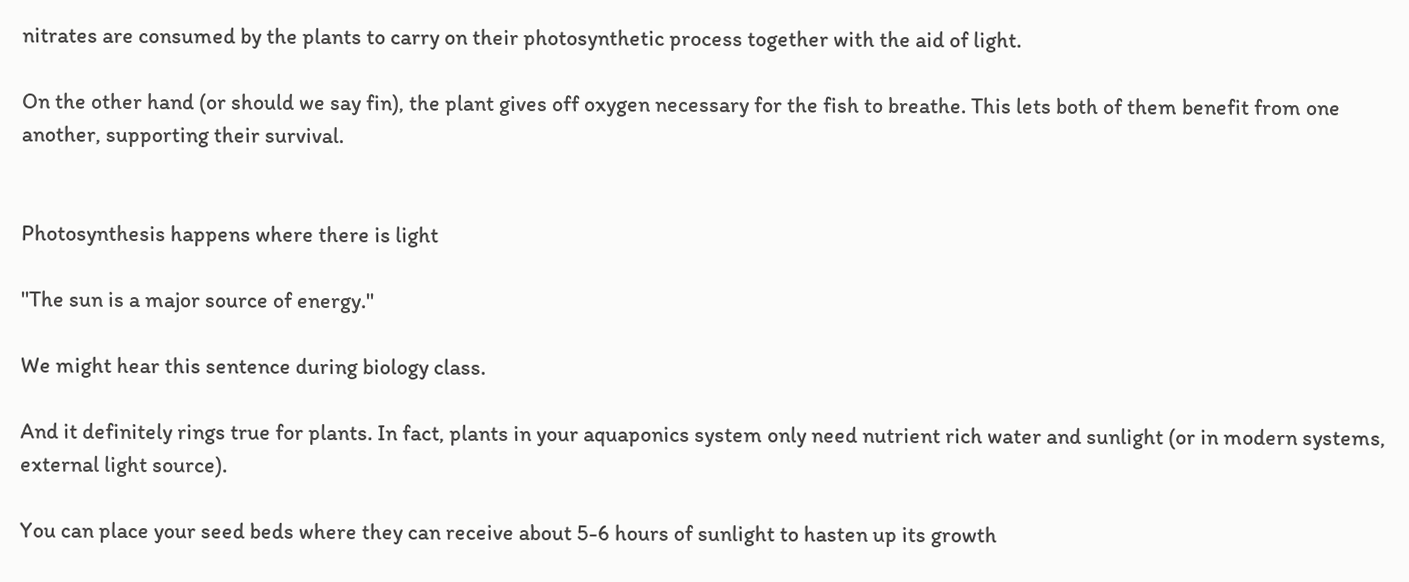nitrates are consumed by the plants to carry on their photosynthetic process together with the aid of light.

On the other hand (or should we say fin), the plant gives off oxygen necessary for the fish to breathe. This lets both of them benefit from one another, supporting their survival.


Photosynthesis happens where there is light

''The sun is a major source of energy.''

We might hear this sentence during biology class.

And it definitely rings true for plants. In fact, plants in your aquaponics system only need nutrient rich water and sunlight (or in modern systems, external light source).

You can place your seed beds where they can receive about 5-6 hours of sunlight to hasten up its growth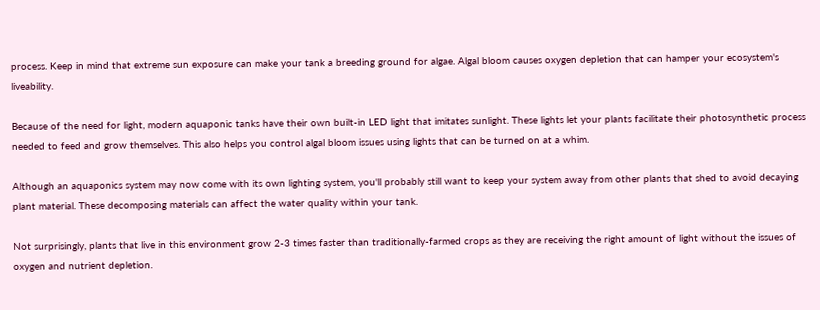process. Keep in mind that extreme sun exposure can make your tank a breeding ground for algae. Algal bloom causes oxygen depletion that can hamper your ecosystem's liveability.

Because of the need for light, modern aquaponic tanks have their own built-in LED light that imitates sunlight. These lights let your plants facilitate their photosynthetic process needed to feed and grow themselves. This also helps you control algal bloom issues using lights that can be turned on at a whim.

Although an aquaponics system may now come with its own lighting system, you'll probably still want to keep your system away from other plants that shed to avoid decaying plant material. These decomposing materials can affect the water quality within your tank.

Not surprisingly, plants that live in this environment grow 2-3 times faster than traditionally-farmed crops as they are receiving the right amount of light without the issues of oxygen and nutrient depletion.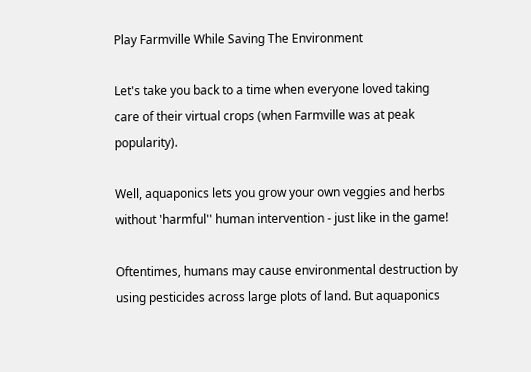Play Farmville While Saving The Environment

Let's take you back to a time when everyone loved taking care of their virtual crops (when Farmville was at peak popularity).

Well, aquaponics lets you grow your own veggies and herbs without 'harmful'' human intervention - just like in the game!

Oftentimes, humans may cause environmental destruction by using pesticides across large plots of land. But aquaponics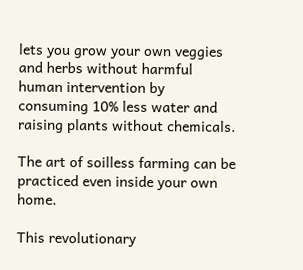lets you grow your own veggies and herbs without harmful human intervention by consuming 10% less water and raising plants without chemicals.

The art of soilless farming can be practiced even inside your own home.

This revolutionary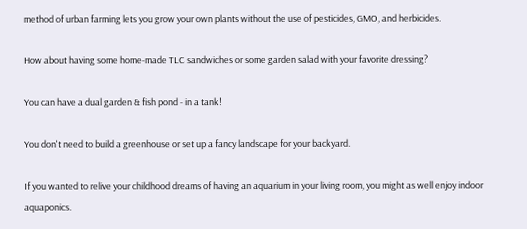method of urban farming lets you grow your own plants without the use of pesticides, GMO, and herbicides.

How about having some home-made TLC sandwiches or some garden salad with your favorite dressing?

You can have a dual garden & fish pond - in a tank!

You don't need to build a greenhouse or set up a fancy landscape for your backyard.

If you wanted to relive your childhood dreams of having an aquarium in your living room, you might as well enjoy indoor aquaponics.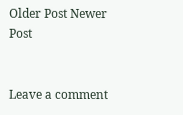Older Post Newer Post


Leave a comment